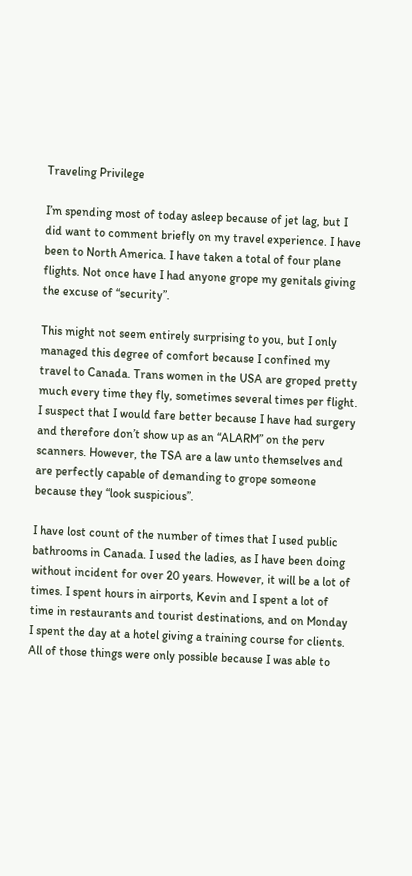Traveling Privilege

I’m spending most of today asleep because of jet lag, but I did want to comment briefly on my travel experience. I have been to North America. I have taken a total of four plane flights. Not once have I had anyone grope my genitals giving the excuse of “security”.

This might not seem entirely surprising to you, but I only managed this degree of comfort because I confined my travel to Canada. Trans women in the USA are groped pretty much every time they fly, sometimes several times per flight. I suspect that I would fare better because I have had surgery and therefore don’t show up as an “ALARM” on the perv scanners. However, the TSA are a law unto themselves and are perfectly capable of demanding to grope someone because they “look suspicious”.

I have lost count of the number of times that I used public bathrooms in Canada. I used the ladies, as I have been doing without incident for over 20 years. However, it will be a lot of times. I spent hours in airports, Kevin and I spent a lot of time in restaurants and tourist destinations, and on Monday I spent the day at a hotel giving a training course for clients. All of those things were only possible because I was able to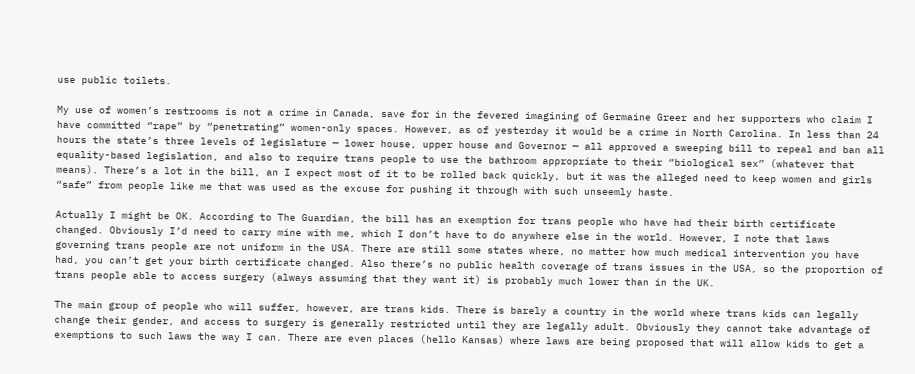use public toilets.

My use of women’s restrooms is not a crime in Canada, save for in the fevered imagining of Germaine Greer and her supporters who claim I have committed “rape” by “penetrating” women-only spaces. However, as of yesterday it would be a crime in North Carolina. In less than 24 hours the state’s three levels of legislature — lower house, upper house and Governor — all approved a sweeping bill to repeal and ban all equality-based legislation, and also to require trans people to use the bathroom appropriate to their “biological sex” (whatever that means). There’s a lot in the bill, an I expect most of it to be rolled back quickly, but it was the alleged need to keep women and girls “safe” from people like me that was used as the excuse for pushing it through with such unseemly haste.

Actually I might be OK. According to The Guardian, the bill has an exemption for trans people who have had their birth certificate changed. Obviously I’d need to carry mine with me, which I don’t have to do anywhere else in the world. However, I note that laws governing trans people are not uniform in the USA. There are still some states where, no matter how much medical intervention you have had, you can’t get your birth certificate changed. Also there’s no public health coverage of trans issues in the USA, so the proportion of trans people able to access surgery (always assuming that they want it) is probably much lower than in the UK.

The main group of people who will suffer, however, are trans kids. There is barely a country in the world where trans kids can legally change their gender, and access to surgery is generally restricted until they are legally adult. Obviously they cannot take advantage of exemptions to such laws the way I can. There are even places (hello Kansas) where laws are being proposed that will allow kids to get a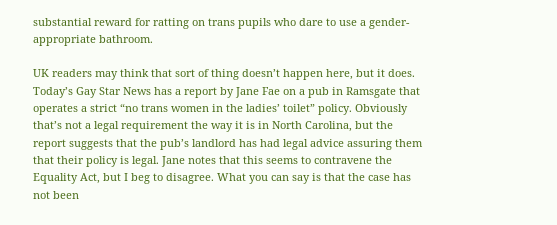substantial reward for ratting on trans pupils who dare to use a gender-appropriate bathroom.

UK readers may think that sort of thing doesn’t happen here, but it does. Today’s Gay Star News has a report by Jane Fae on a pub in Ramsgate that operates a strict “no trans women in the ladies’ toilet” policy. Obviously that’s not a legal requirement the way it is in North Carolina, but the report suggests that the pub’s landlord has had legal advice assuring them that their policy is legal. Jane notes that this seems to contravene the Equality Act, but I beg to disagree. What you can say is that the case has not been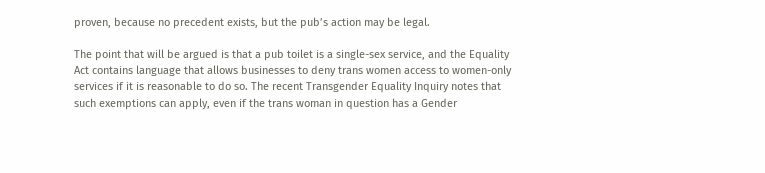proven, because no precedent exists, but the pub’s action may be legal.

The point that will be argued is that a pub toilet is a single-sex service, and the Equality Act contains language that allows businesses to deny trans women access to women-only services if it is reasonable to do so. The recent Transgender Equality Inquiry notes that such exemptions can apply, even if the trans woman in question has a Gender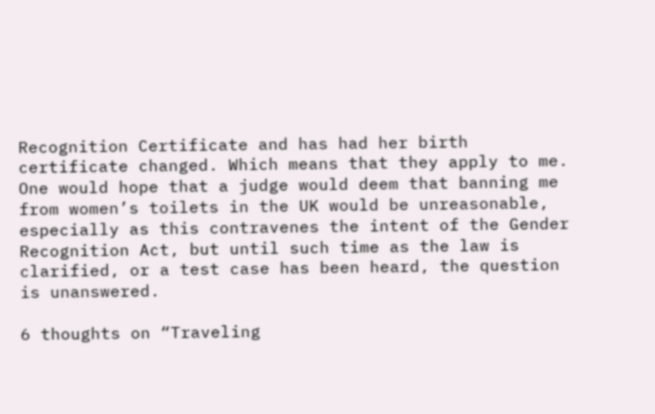Recognition Certificate and has had her birth certificate changed. Which means that they apply to me. One would hope that a judge would deem that banning me from women’s toilets in the UK would be unreasonable, especially as this contravenes the intent of the Gender Recognition Act, but until such time as the law is clarified, or a test case has been heard, the question is unanswered.

6 thoughts on “Traveling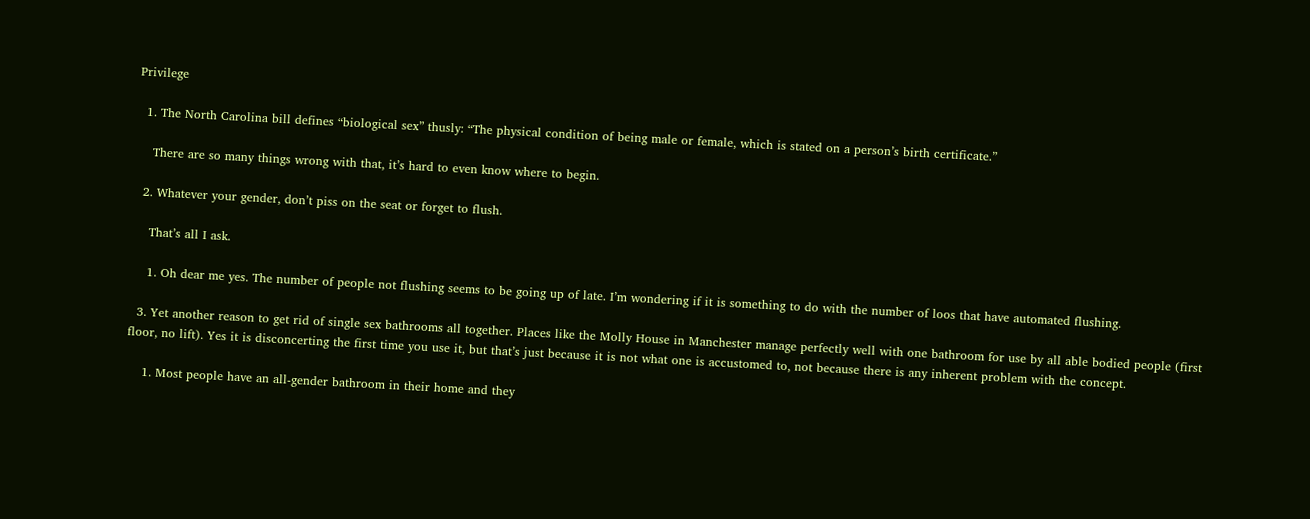Privilege

  1. The North Carolina bill defines “biological sex” thusly: “The physical condition of being male or female, which is stated on a person’s birth certificate.”

    There are so many things wrong with that, it’s hard to even know where to begin.

  2. Whatever your gender, don’t piss on the seat or forget to flush.

    That’s all I ask.

    1. Oh dear me yes. The number of people not flushing seems to be going up of late. I’m wondering if it is something to do with the number of loos that have automated flushing.

  3. Yet another reason to get rid of single sex bathrooms all together. Places like the Molly House in Manchester manage perfectly well with one bathroom for use by all able bodied people (first floor, no lift). Yes it is disconcerting the first time you use it, but that’s just because it is not what one is accustomed to, not because there is any inherent problem with the concept.

    1. Most people have an all-gender bathroom in their home and they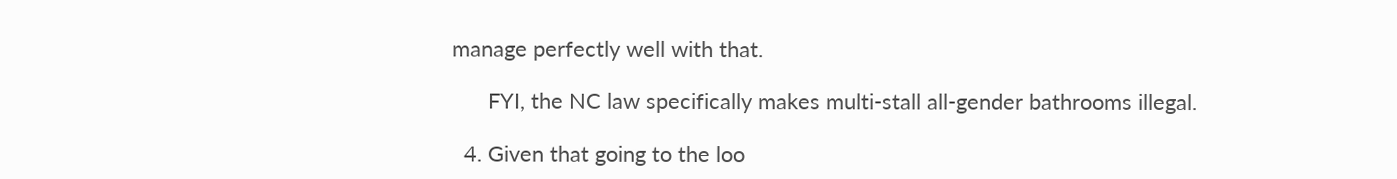manage perfectly well with that.

      FYI, the NC law specifically makes multi-stall all-gender bathrooms illegal.

  4. Given that going to the loo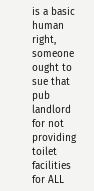is a basic human right, someone ought to sue that pub landlord for not providing toilet facilities for ALL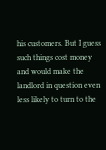his customers. But I guess such things cost money and would make the landlord in question even less likely to turn to the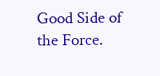Good Side of the Force.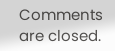Comments are closed.